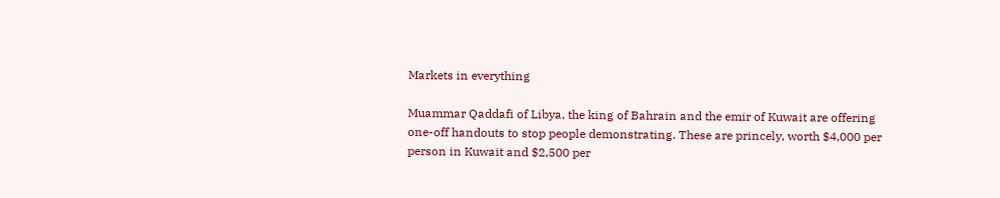Markets in everything

Muammar Qaddafi of Libya, the king of Bahrain and the emir of Kuwait are offering one-off handouts to stop people demonstrating. These are princely, worth $4,000 per person in Kuwait and $2,500 per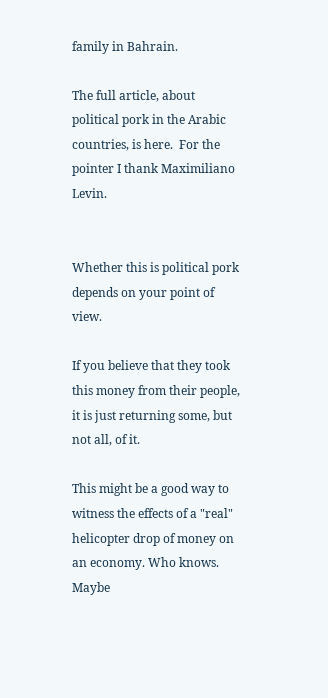family in Bahrain.

The full article, about political pork in the Arabic countries, is here.  For the pointer I thank Maximiliano Levin.


Whether this is political pork depends on your point of view.

If you believe that they took this money from their people, it is just returning some, but not all, of it.

This might be a good way to witness the effects of a "real" helicopter drop of money on an economy. Who knows. Maybe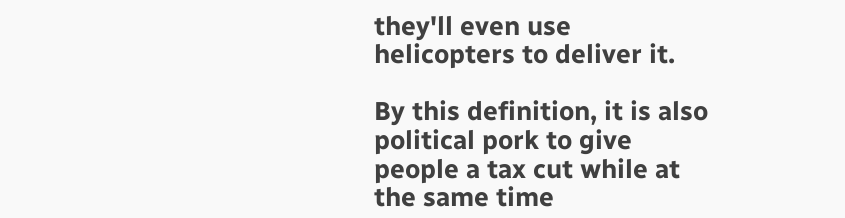they'll even use helicopters to deliver it.

By this definition, it is also political pork to give people a tax cut while at the same time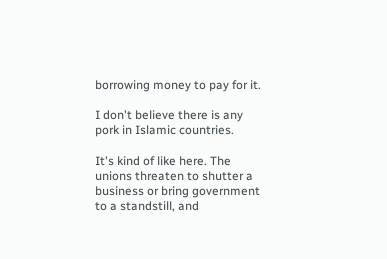borrowing money to pay for it.

I don't believe there is any pork in Islamic countries.

It's kind of like here. The unions threaten to shutter a business or bring government to a standstill, and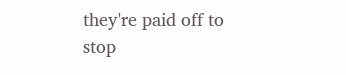they're paid off to stop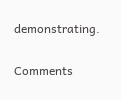demonstrating.

Comments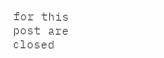for this post are closed